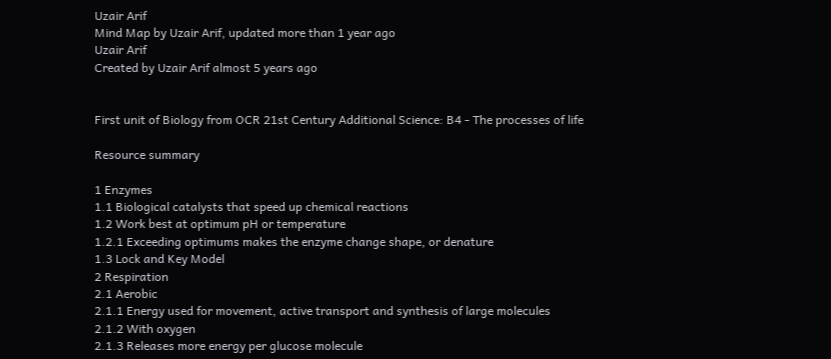Uzair Arif
Mind Map by Uzair Arif, updated more than 1 year ago
Uzair Arif
Created by Uzair Arif almost 5 years ago


First unit of Biology from OCR 21st Century Additional Science: B4 - The processes of life

Resource summary

1 Enzymes
1.1 Biological catalysts that speed up chemical reactions
1.2 Work best at optimum pH or temperature
1.2.1 Exceeding optimums makes the enzyme change shape, or denature
1.3 Lock and Key Model
2 Respiration
2.1 Aerobic
2.1.1 Energy used for movement, active transport and synthesis of large molecules
2.1.2 With oxygen
2.1.3 Releases more energy per glucose molecule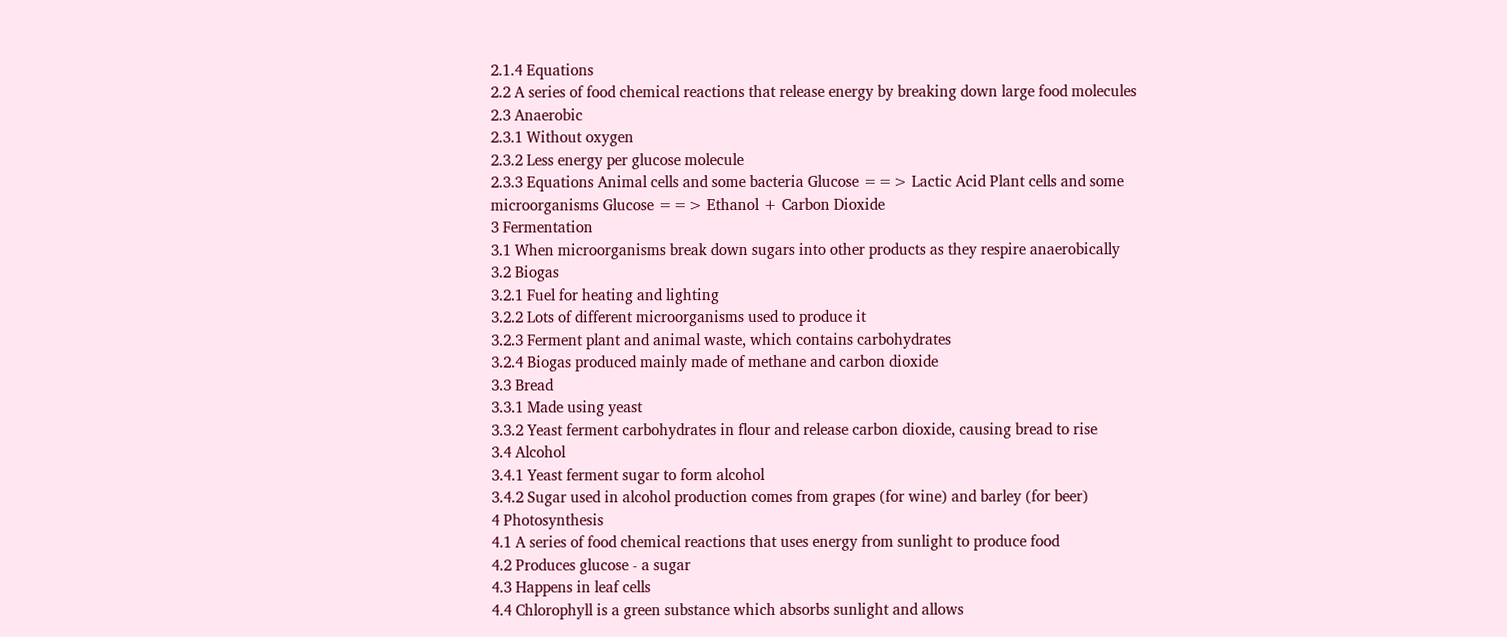2.1.4 Equations
2.2 A series of food chemical reactions that release energy by breaking down large food molecules
2.3 Anaerobic
2.3.1 Without oxygen
2.3.2 Less energy per glucose molecule
2.3.3 Equations Animal cells and some bacteria Glucose ==> Lactic Acid Plant cells and some microorganisms Glucose ==> Ethanol + Carbon Dioxide
3 Fermentation
3.1 When microorganisms break down sugars into other products as they respire anaerobically
3.2 Biogas
3.2.1 Fuel for heating and lighting
3.2.2 Lots of different microorganisms used to produce it
3.2.3 Ferment plant and animal waste, which contains carbohydrates
3.2.4 Biogas produced mainly made of methane and carbon dioxide
3.3 Bread
3.3.1 Made using yeast
3.3.2 Yeast ferment carbohydrates in flour and release carbon dioxide, causing bread to rise
3.4 Alcohol
3.4.1 Yeast ferment sugar to form alcohol
3.4.2 Sugar used in alcohol production comes from grapes (for wine) and barley (for beer)
4 Photosynthesis
4.1 A series of food chemical reactions that uses energy from sunlight to produce food
4.2 Produces glucose - a sugar
4.3 Happens in leaf cells
4.4 Chlorophyll is a green substance which absorbs sunlight and allows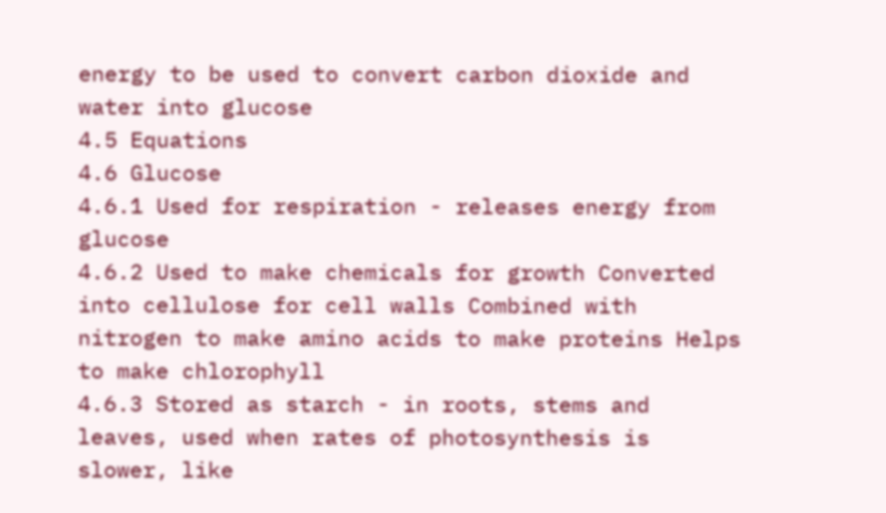energy to be used to convert carbon dioxide and water into glucose
4.5 Equations
4.6 Glucose
4.6.1 Used for respiration - releases energy from glucose
4.6.2 Used to make chemicals for growth Converted into cellulose for cell walls Combined with nitrogen to make amino acids to make proteins Helps to make chlorophyll
4.6.3 Stored as starch - in roots, stems and leaves, used when rates of photosynthesis is slower, like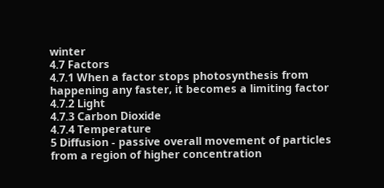winter
4.7 Factors
4.7.1 When a factor stops photosynthesis from happening any faster, it becomes a limiting factor
4.7.2 Light
4.7.3 Carbon Dioxide
4.7.4 Temperature
5 Diffusion - passive overall movement of particles from a region of higher concentration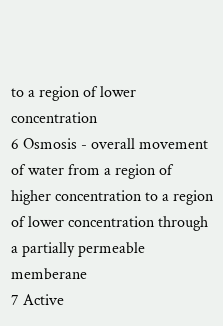to a region of lower concentration
6 Osmosis - overall movement of water from a region of higher concentration to a region of lower concentration through a partially permeable memberane
7 Active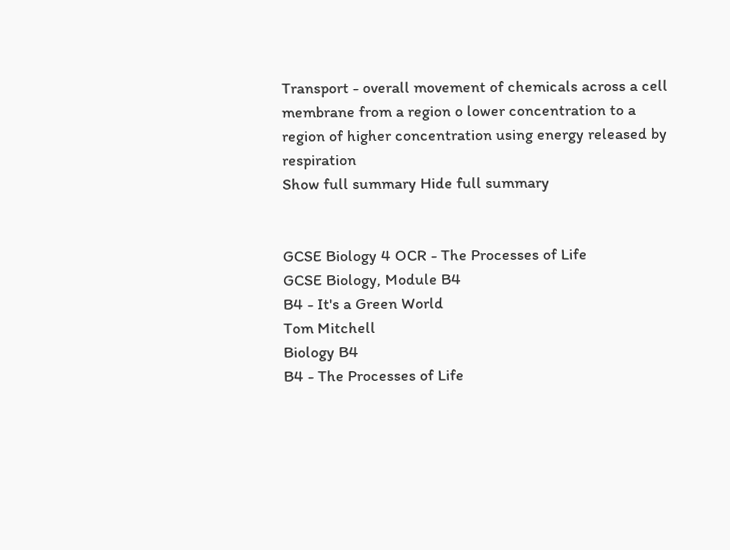Transport - overall movement of chemicals across a cell membrane from a region o lower concentration to a region of higher concentration using energy released by respiration
Show full summary Hide full summary


GCSE Biology 4 OCR - The Processes of Life
GCSE Biology, Module B4
B4 - It's a Green World
Tom Mitchell
Biology B4
B4 - The Processes of Life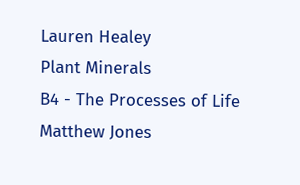Lauren Healey
Plant Minerals
B4 - The Processes of Life
Matthew Jones